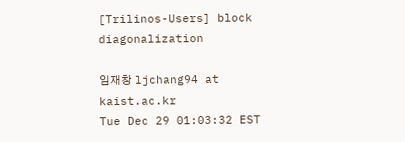[Trilinos-Users] block diagonalization

임재창 ljchang94 at kaist.ac.kr
Tue Dec 29 01:03:32 EST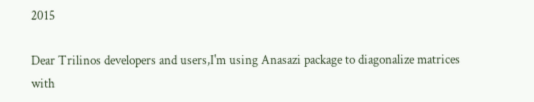2015

Dear Trilinos developers and users,I'm using Anasazi package to diagonalize matrices with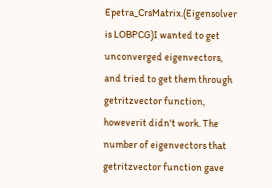Epetra_CrsMatrix.(Eigensolver is LOBPCG)I wanted to get unconverged eigenvectors, and tried to get them through getritzvector function, howeverit didn't work. The number of eigenvectors that getritzvector function gave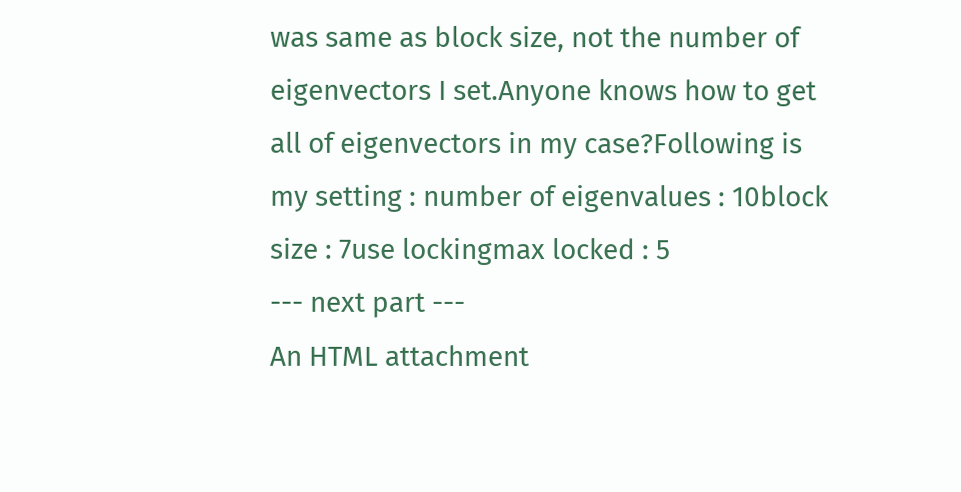was same as block size, not the number of eigenvectors I set.Anyone knows how to get all of eigenvectors in my case?Following is my setting : number of eigenvalues : 10block size : 7use lockingmax locked : 5
--- next part ---
An HTML attachment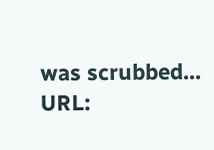was scrubbed...
URL: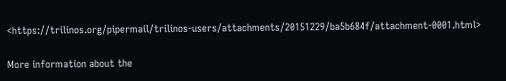<https://trilinos.org/pipermail/trilinos-users/attachments/20151229/ba5b684f/attachment-0001.html>

More information about the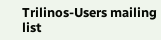Trilinos-Users mailing list